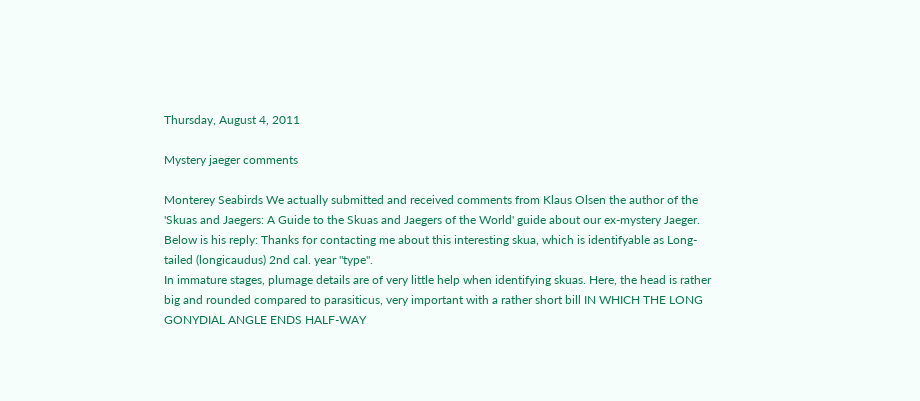Thursday, August 4, 2011

Mystery jaeger comments

Monterey Seabirds We actually submitted and received comments from Klaus Olsen the author of the 'Skuas and Jaegers: A Guide to the Skuas and Jaegers of the World' guide about our ex-mystery Jaeger. Below is his reply: Thanks for contacting me about this interesting skua, which is identifyable as Long-tailed (longicaudus) 2nd cal. year "type".
In immature stages, plumage details are of very little help when identifying skuas. Here, the head is rather big and rounded compared to parasiticus, very important with a rather short bill IN WHICH THE LONG GONYDIAL ANGLE ENDS HALF-WAY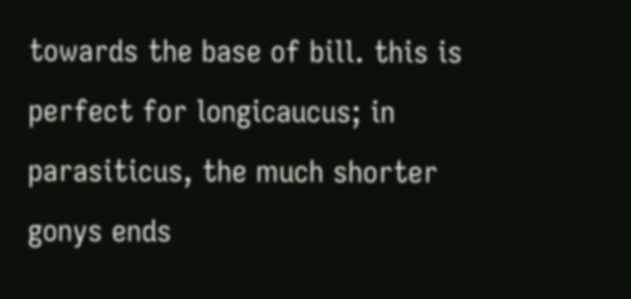towards the base of bill. this is perfect for longicaucus; in parasiticus, the much shorter gonys ends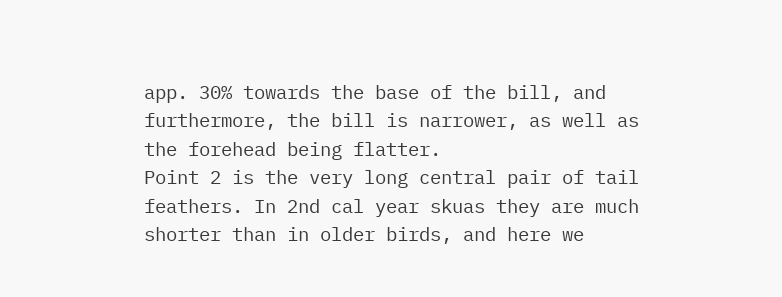app. 30% towards the base of the bill, and furthermore, the bill is narrower, as well as the forehead being flatter.
Point 2 is the very long central pair of tail feathers. In 2nd cal year skuas they are much shorter than in older birds, and here we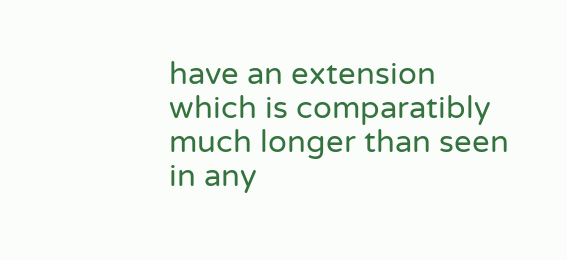have an extension which is comparatibly much longer than seen in any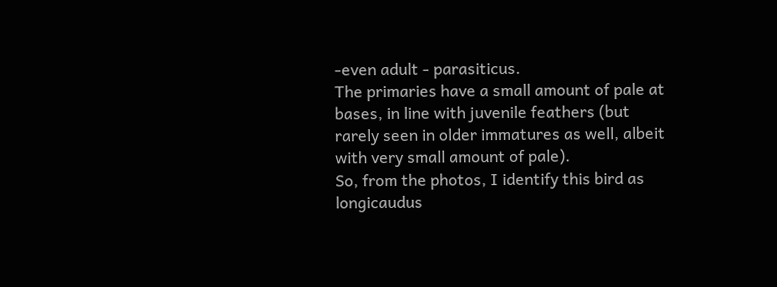-even adult - parasiticus.
The primaries have a small amount of pale at bases, in line with juvenile feathers (but rarely seen in older immatures as well, albeit with very small amount of pale).
So, from the photos, I identify this bird as longicaudus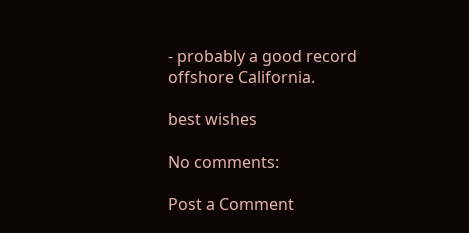- probably a good record offshore California.

best wishes

No comments:

Post a Comment